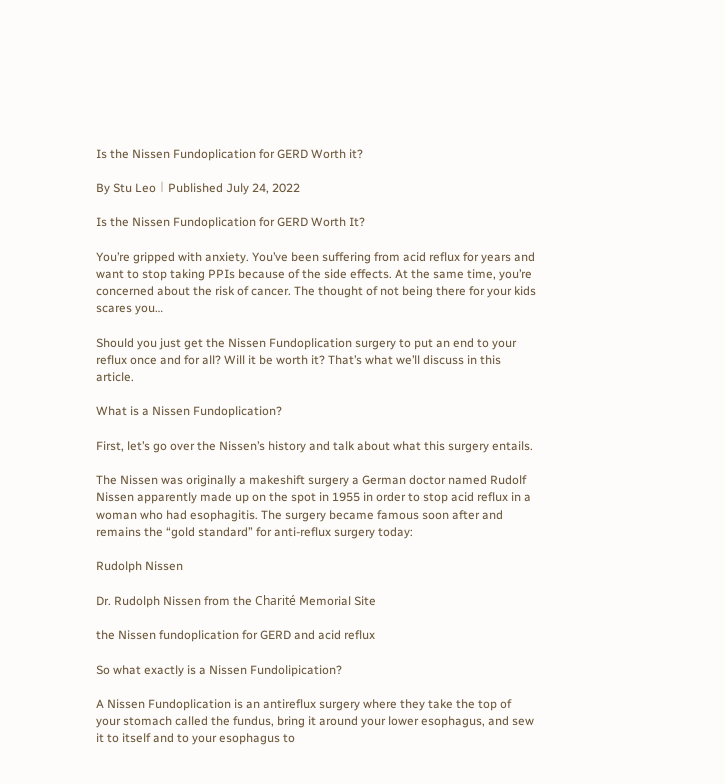Is the Nissen Fundoplication for GERD Worth it?

By Stu Leo︱Published July 24, 2022

Is the Nissen Fundoplication for GERD Worth It?

You’re gripped with anxiety. You’ve been suffering from acid reflux for years and want to stop taking PPIs because of the side effects. At the same time, you’re concerned about the risk of cancer. The thought of not being there for your kids scares you…

Should you just get the Nissen Fundoplication surgery to put an end to your reflux once and for all? Will it be worth it? That’s what we’ll discuss in this article.

What is a Nissen Fundoplication?

First, let’s go over the Nissen’s history and talk about what this surgery entails.

The Nissen was originally a makeshift surgery a German doctor named Rudolf Nissen apparently made up on the spot in 1955 in order to stop acid reflux in a woman who had esophagitis. The surgery became famous soon after and remains the “gold standard” for anti-reflux surgery today:

Rudolph Nissen

Dr. Rudolph Nissen from the Charité Memorial Site

the Nissen fundoplication for GERD and acid reflux

So what exactly is a Nissen Fundolipication?

A Nissen Fundoplication is an antireflux surgery where they take the top of your stomach called the fundus, bring it around your lower esophagus, and sew it to itself and to your esophagus to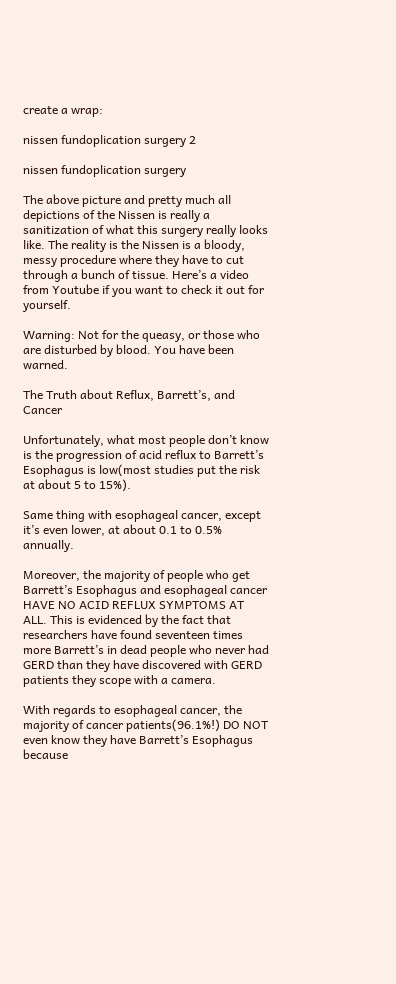create a wrap:

nissen fundoplication surgery 2

nissen fundoplication surgery

The above picture and pretty much all depictions of the Nissen is really a sanitization of what this surgery really looks like. The reality is the Nissen is a bloody, messy procedure where they have to cut through a bunch of tissue. Here’s a video from Youtube if you want to check it out for yourself.

Warning: Not for the queasy, or those who are disturbed by blood. You have been warned.

The Truth about Reflux, Barrett’s, and Cancer

Unfortunately, what most people don’t know is the progression of acid reflux to Barrett’s Esophagus is low(most studies put the risk at about 5 to 15%).

Same thing with esophageal cancer, except it’s even lower, at about 0.1 to 0.5% annually.

Moreover, the majority of people who get Barrett’s Esophagus and esophageal cancer HAVE NO ACID REFLUX SYMPTOMS AT ALL. This is evidenced by the fact that researchers have found seventeen times more Barrett’s in dead people who never had GERD than they have discovered with GERD patients they scope with a camera.

With regards to esophageal cancer, the majority of cancer patients(96.1%!) DO NOT even know they have Barrett’s Esophagus because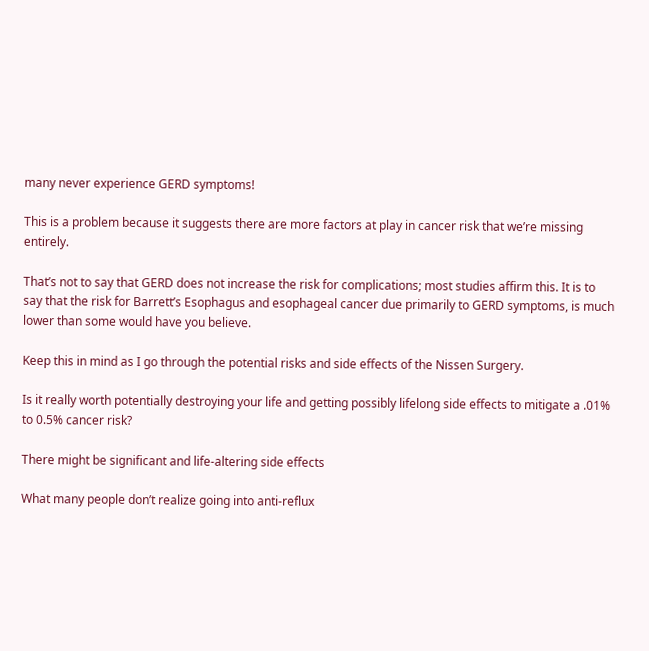many never experience GERD symptoms!

This is a problem because it suggests there are more factors at play in cancer risk that we’re missing entirely.

That’s not to say that GERD does not increase the risk for complications; most studies affirm this. It is to say that the risk for Barrett’s Esophagus and esophageal cancer due primarily to GERD symptoms, is much lower than some would have you believe.

Keep this in mind as I go through the potential risks and side effects of the Nissen Surgery.

Is it really worth potentially destroying your life and getting possibly lifelong side effects to mitigate a .01% to 0.5% cancer risk?

There might be significant and life-altering side effects

What many people don’t realize going into anti-reflux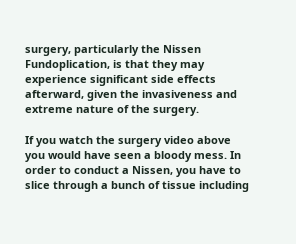surgery, particularly the Nissen Fundoplication, is that they may experience significant side effects afterward, given the invasiveness and extreme nature of the surgery.

If you watch the surgery video above you would have seen a bloody mess. In order to conduct a Nissen, you have to slice through a bunch of tissue including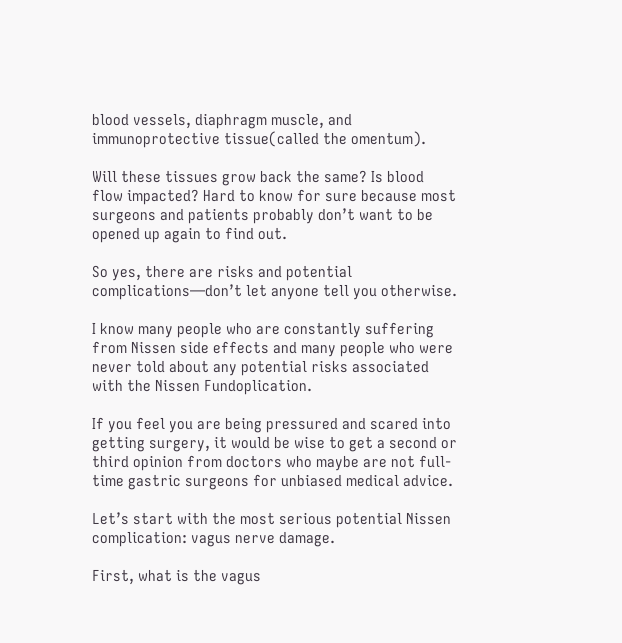blood vessels, diaphragm muscle, and immunoprotective tissue(called the omentum).

Will these tissues grow back the same? Is blood flow impacted? Hard to know for sure because most surgeons and patients probably don’t want to be opened up again to find out.

So yes, there are risks and potential complications—don’t let anyone tell you otherwise.

I know many people who are constantly suffering from Nissen side effects and many people who were never told about any potential risks associated with the Nissen Fundoplication.

If you feel you are being pressured and scared into getting surgery, it would be wise to get a second or third opinion from doctors who maybe are not full-time gastric surgeons for unbiased medical advice.

Let’s start with the most serious potential Nissen complication: vagus nerve damage.

First, what is the vagus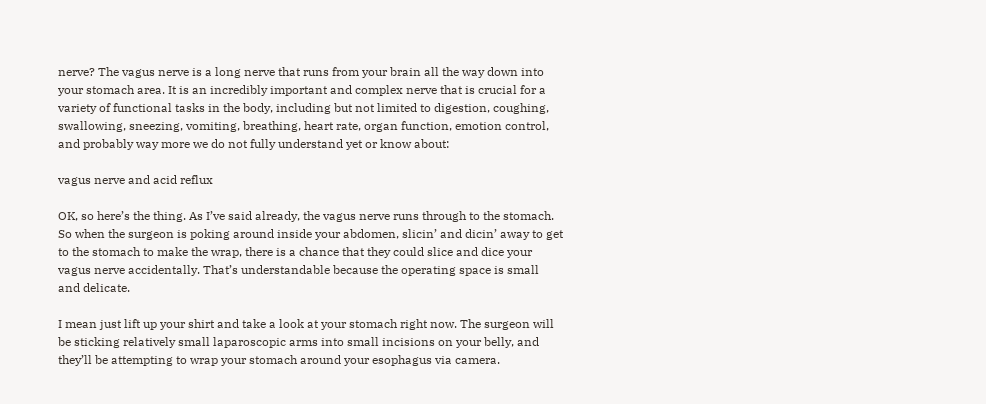nerve? The vagus nerve is a long nerve that runs from your brain all the way down into your stomach area. It is an incredibly important and complex nerve that is crucial for a variety of functional tasks in the body, including but not limited to digestion, coughing, swallowing, sneezing, vomiting, breathing, heart rate, organ function, emotion control, and probably way more we do not fully understand yet or know about:

vagus nerve and acid reflux

OK, so here’s the thing. As I’ve said already, the vagus nerve runs through to the stomach. So when the surgeon is poking around inside your abdomen, slicin’ and dicin’ away to get to the stomach to make the wrap, there is a chance that they could slice and dice your vagus nerve accidentally. That’s understandable because the operating space is small and delicate.

I mean just lift up your shirt and take a look at your stomach right now. The surgeon will be sticking relatively small laparoscopic arms into small incisions on your belly, and they’ll be attempting to wrap your stomach around your esophagus via camera.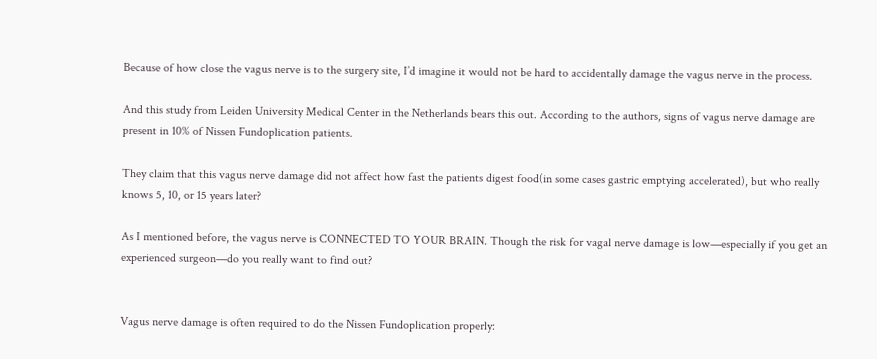Because of how close the vagus nerve is to the surgery site, I’d imagine it would not be hard to accidentally damage the vagus nerve in the process.

And this study from Leiden University Medical Center in the Netherlands bears this out. According to the authors, signs of vagus nerve damage are present in 10% of Nissen Fundoplication patients.

They claim that this vagus nerve damage did not affect how fast the patients digest food(in some cases gastric emptying accelerated), but who really knows 5, 10, or 15 years later?

As I mentioned before, the vagus nerve is CONNECTED TO YOUR BRAIN. Though the risk for vagal nerve damage is low—especially if you get an experienced surgeon—do you really want to find out?


Vagus nerve damage is often required to do the Nissen Fundoplication properly: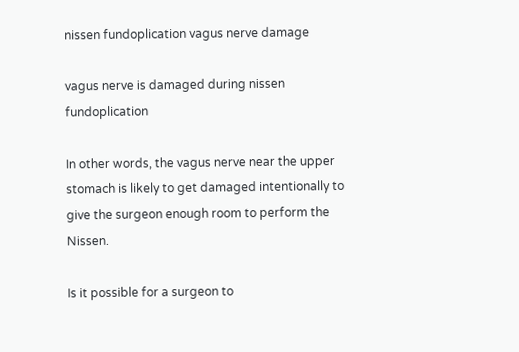nissen fundoplication vagus nerve damage

vagus nerve is damaged during nissen fundoplication

In other words, the vagus nerve near the upper stomach is likely to get damaged intentionally to give the surgeon enough room to perform the Nissen.

Is it possible for a surgeon to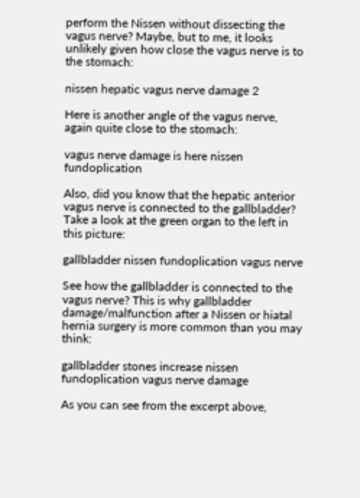perform the Nissen without dissecting the vagus nerve? Maybe, but to me, it looks unlikely given how close the vagus nerve is to the stomach:

nissen hepatic vagus nerve damage 2

Here is another angle of the vagus nerve, again quite close to the stomach:

vagus nerve damage is here nissen fundoplication

Also, did you know that the hepatic anterior vagus nerve is connected to the gallbladder? Take a look at the green organ to the left in this picture:

gallbladder nissen fundoplication vagus nerve

See how the gallbladder is connected to the vagus nerve? This is why gallbladder damage/malfunction after a Nissen or hiatal hernia surgery is more common than you may think:

gallbladder stones increase nissen fundoplication vagus nerve damage

As you can see from the excerpt above,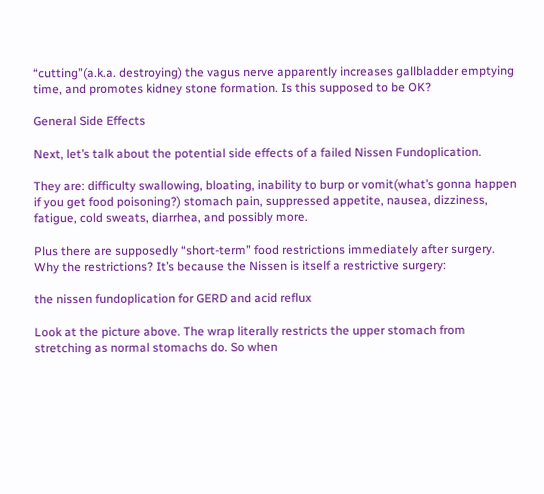“cutting”(a.k.a. destroying) the vagus nerve apparently increases gallbladder emptying time, and promotes kidney stone formation. Is this supposed to be OK?

General Side Effects

Next, let’s talk about the potential side effects of a failed Nissen Fundoplication.

They are: difficulty swallowing, bloating, inability to burp or vomit(what’s gonna happen if you get food poisoning?) stomach pain, suppressed appetite, nausea, dizziness, fatigue, cold sweats, diarrhea, and possibly more.

Plus there are supposedly “short-term” food restrictions immediately after surgery. Why the restrictions? It’s because the Nissen is itself a restrictive surgery:

the nissen fundoplication for GERD and acid reflux

Look at the picture above. The wrap literally restricts the upper stomach from stretching as normal stomachs do. So when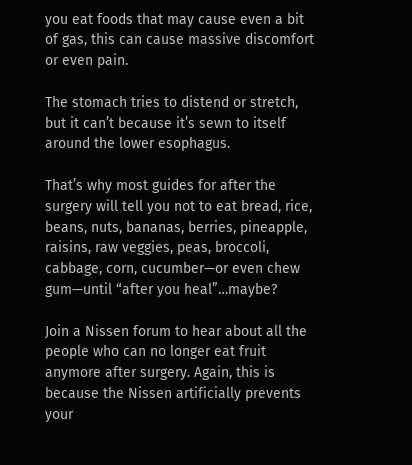you eat foods that may cause even a bit of gas, this can cause massive discomfort or even pain.

The stomach tries to distend or stretch, but it can’t because it’s sewn to itself around the lower esophagus.

That’s why most guides for after the surgery will tell you not to eat bread, rice, beans, nuts, bananas, berries, pineapple, raisins, raw veggies, peas, broccoli, cabbage, corn, cucumber—or even chew gum—until “after you heal”…maybe?

Join a Nissen forum to hear about all the people who can no longer eat fruit anymore after surgery. Again, this is because the Nissen artificially prevents your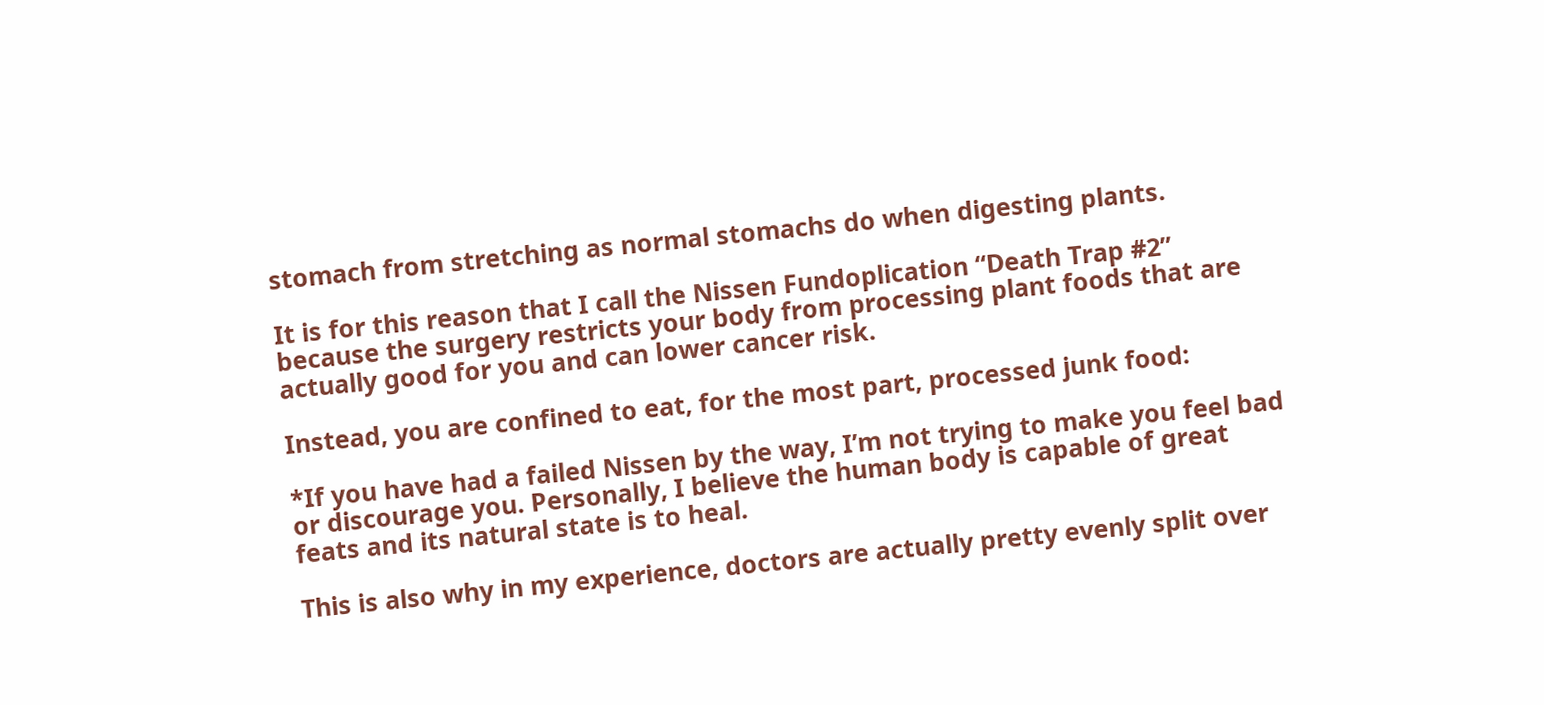stomach from stretching as normal stomachs do when digesting plants.

It is for this reason that I call the Nissen Fundoplication “Death Trap #2” because the surgery restricts your body from processing plant foods that are actually good for you and can lower cancer risk.

Instead, you are confined to eat, for the most part, processed junk food:

*If you have had a failed Nissen by the way, I’m not trying to make you feel bad or discourage you. Personally, I believe the human body is capable of great feats and its natural state is to heal.

This is also why in my experience, doctors are actually pretty evenly split over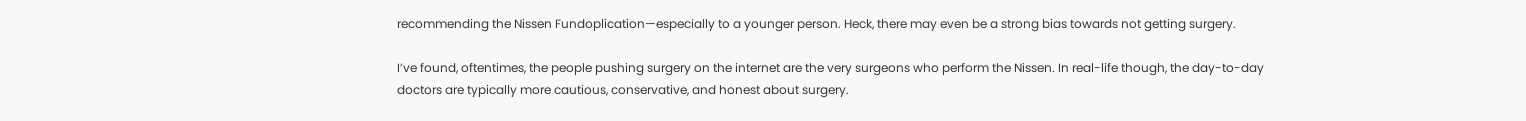recommending the Nissen Fundoplication—especially to a younger person. Heck, there may even be a strong bias towards not getting surgery.

I’ve found, oftentimes, the people pushing surgery on the internet are the very surgeons who perform the Nissen. In real-life though, the day-to-day doctors are typically more cautious, conservative, and honest about surgery.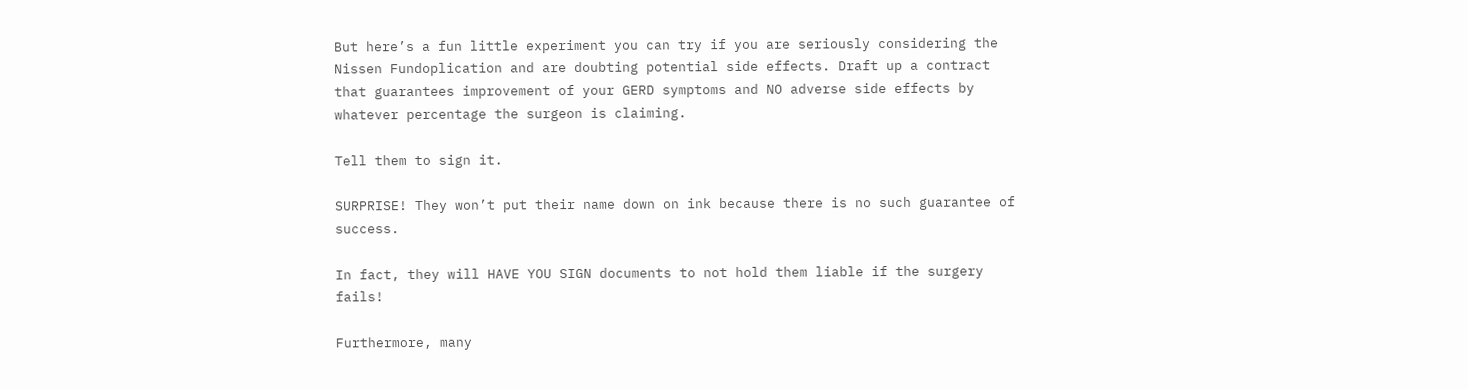But here’s a fun little experiment you can try if you are seriously considering the Nissen Fundoplication and are doubting potential side effects. Draft up a contract that guarantees improvement of your GERD symptoms and NO adverse side effects by whatever percentage the surgeon is claiming.

Tell them to sign it.

SURPRISE! They won’t put their name down on ink because there is no such guarantee of success.

In fact, they will HAVE YOU SIGN documents to not hold them liable if the surgery fails!

Furthermore, many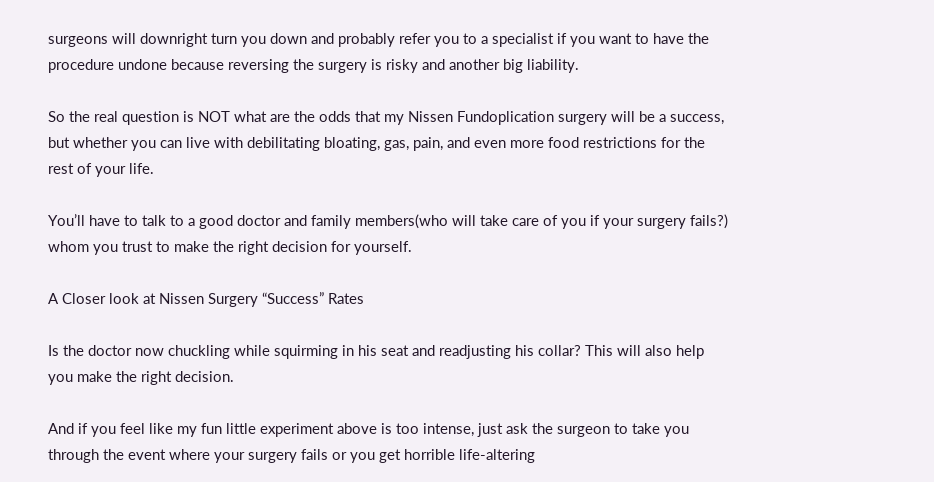surgeons will downright turn you down and probably refer you to a specialist if you want to have the procedure undone because reversing the surgery is risky and another big liability.

So the real question is NOT what are the odds that my Nissen Fundoplication surgery will be a success, but whether you can live with debilitating bloating, gas, pain, and even more food restrictions for the rest of your life.

You’ll have to talk to a good doctor and family members(who will take care of you if your surgery fails?) whom you trust to make the right decision for yourself.

A Closer look at Nissen Surgery “Success” Rates

Is the doctor now chuckling while squirming in his seat and readjusting his collar? This will also help you make the right decision.

And if you feel like my fun little experiment above is too intense, just ask the surgeon to take you through the event where your surgery fails or you get horrible life-altering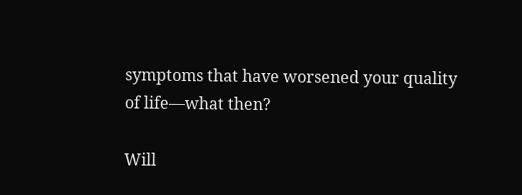symptoms that have worsened your quality of life—what then?

Will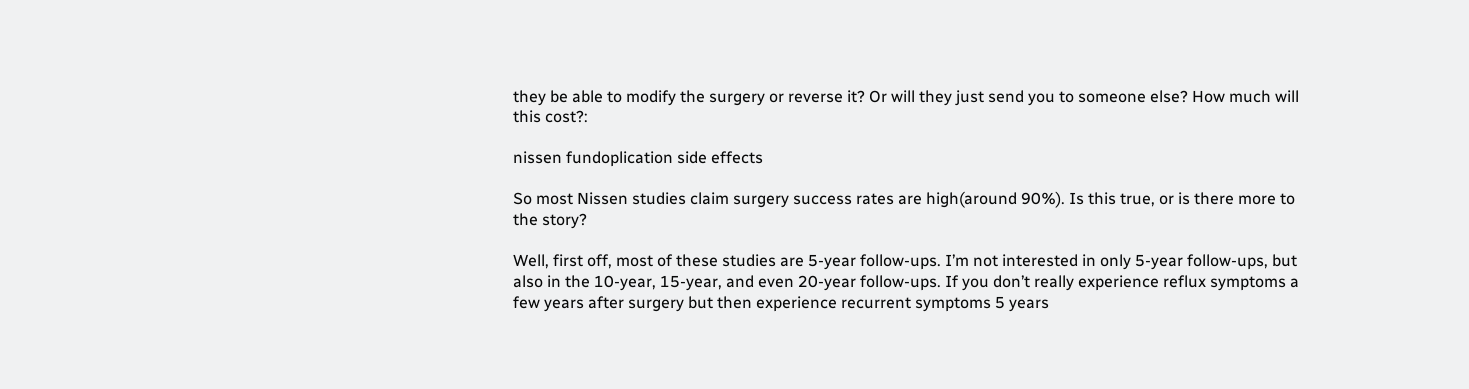they be able to modify the surgery or reverse it? Or will they just send you to someone else? How much will this cost?:

nissen fundoplication side effects

So most Nissen studies claim surgery success rates are high(around 90%). Is this true, or is there more to the story?

Well, first off, most of these studies are 5-year follow-ups. I’m not interested in only 5-year follow-ups, but also in the 10-year, 15-year, and even 20-year follow-ups. If you don’t really experience reflux symptoms a few years after surgery but then experience recurrent symptoms 5 years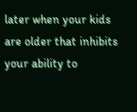later when your kids are older that inhibits your ability to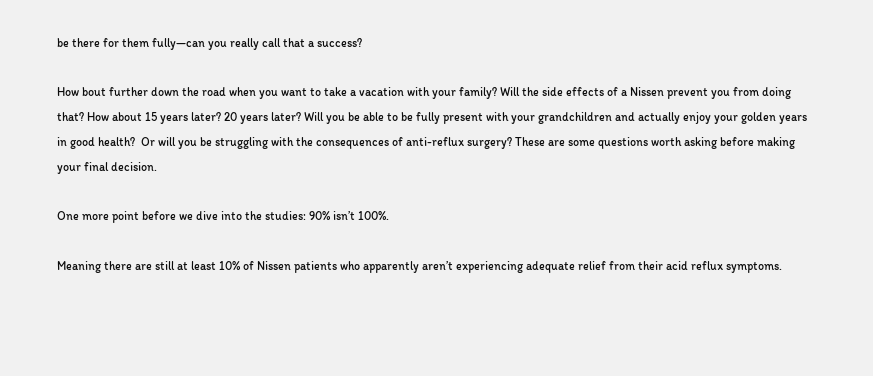be there for them fully—can you really call that a success?

How bout further down the road when you want to take a vacation with your family? Will the side effects of a Nissen prevent you from doing that? How about 15 years later? 20 years later? Will you be able to be fully present with your grandchildren and actually enjoy your golden years in good health?  Or will you be struggling with the consequences of anti-reflux surgery? These are some questions worth asking before making your final decision.

One more point before we dive into the studies: 90% isn’t 100%.

Meaning there are still at least 10% of Nissen patients who apparently aren’t experiencing adequate relief from their acid reflux symptoms.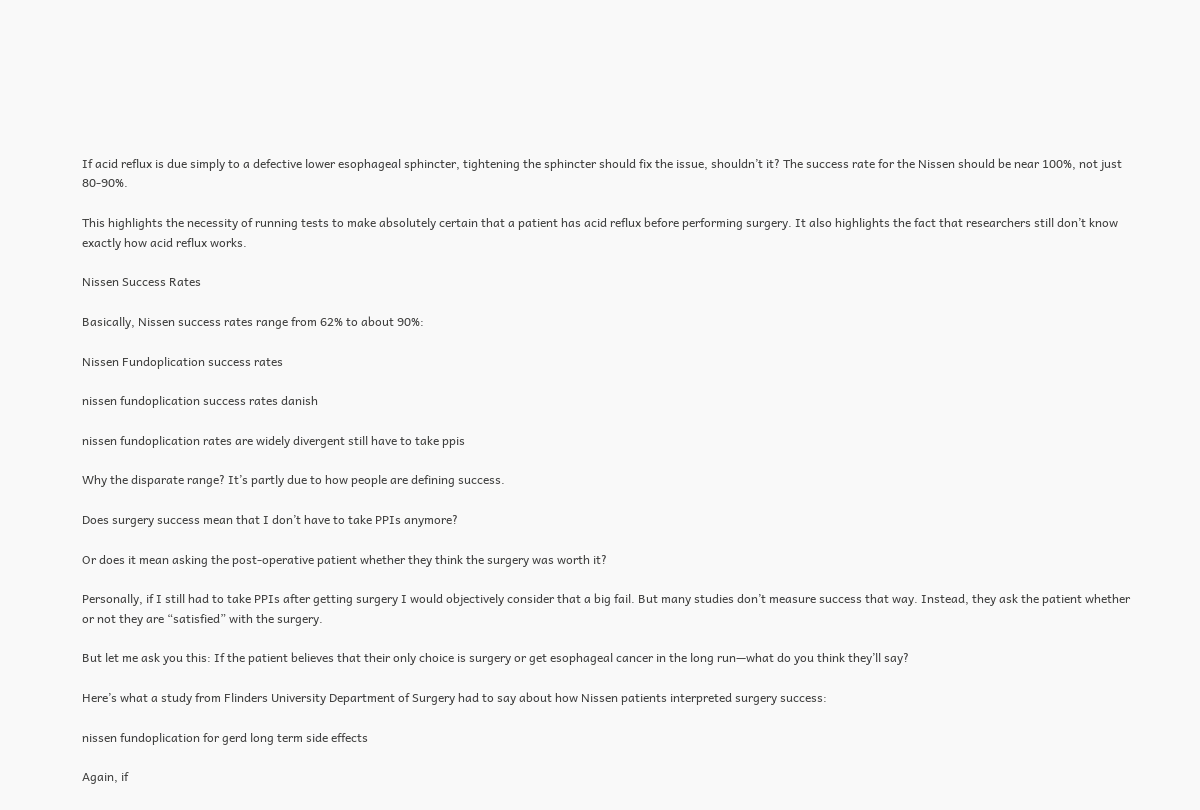If acid reflux is due simply to a defective lower esophageal sphincter, tightening the sphincter should fix the issue, shouldn’t it? The success rate for the Nissen should be near 100%, not just 80-90%.

This highlights the necessity of running tests to make absolutely certain that a patient has acid reflux before performing surgery. It also highlights the fact that researchers still don’t know exactly how acid reflux works.

Nissen Success Rates

Basically, Nissen success rates range from 62% to about 90%:

Nissen Fundoplication success rates

nissen fundoplication success rates danish

nissen fundoplication rates are widely divergent still have to take ppis

Why the disparate range? It’s partly due to how people are defining success.

Does surgery success mean that I don’t have to take PPIs anymore?

Or does it mean asking the post-operative patient whether they think the surgery was worth it?

Personally, if I still had to take PPIs after getting surgery I would objectively consider that a big fail. But many studies don’t measure success that way. Instead, they ask the patient whether or not they are “satisfied” with the surgery.

But let me ask you this: If the patient believes that their only choice is surgery or get esophageal cancer in the long run—what do you think they’ll say?

Here’s what a study from Flinders University Department of Surgery had to say about how Nissen patients interpreted surgery success:

nissen fundoplication for gerd long term side effects

Again, if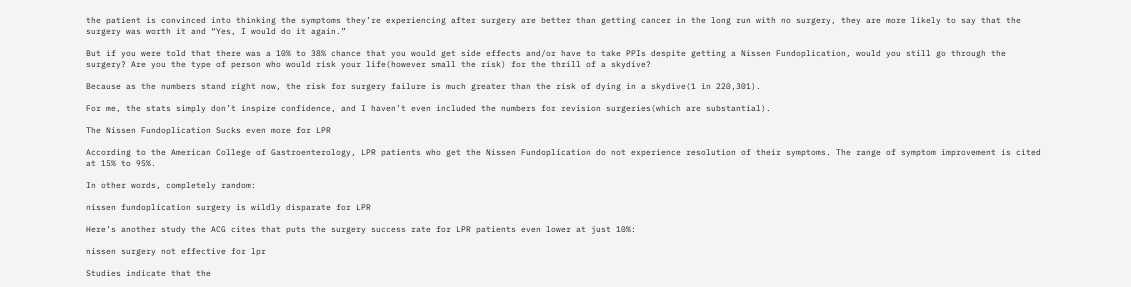the patient is convinced into thinking the symptoms they’re experiencing after surgery are better than getting cancer in the long run with no surgery, they are more likely to say that the surgery was worth it and “Yes, I would do it again.”

But if you were told that there was a 10% to 38% chance that you would get side effects and/or have to take PPIs despite getting a Nissen Fundoplication, would you still go through the surgery? Are you the type of person who would risk your life(however small the risk) for the thrill of a skydive?

Because as the numbers stand right now, the risk for surgery failure is much greater than the risk of dying in a skydive(1 in 220,301).

For me, the stats simply don’t inspire confidence, and I haven’t even included the numbers for revision surgeries(which are substantial).

The Nissen Fundoplication Sucks even more for LPR

According to the American College of Gastroenterology, LPR patients who get the Nissen Fundoplication do not experience resolution of their symptoms. The range of symptom improvement is cited at 15% to 95%.

In other words, completely random:

nissen fundoplication surgery is wildly disparate for LPR

Here’s another study the ACG cites that puts the surgery success rate for LPR patients even lower at just 10%:

nissen surgery not effective for lpr

Studies indicate that the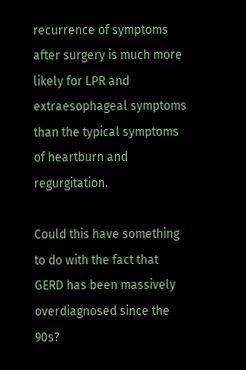recurrence of symptoms after surgery is much more likely for LPR and extraesophageal symptoms than the typical symptoms of heartburn and regurgitation.

Could this have something to do with the fact that GERD has been massively overdiagnosed since the 90s?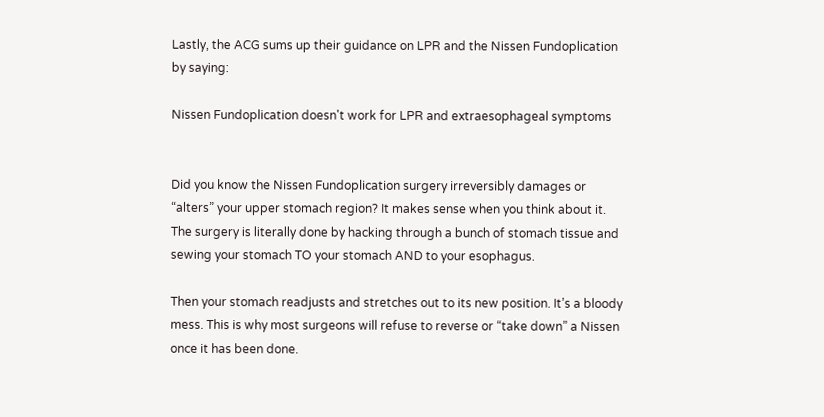Lastly, the ACG sums up their guidance on LPR and the Nissen Fundoplication by saying:

Nissen Fundoplication doesn't work for LPR and extraesophageal symptoms


Did you know the Nissen Fundoplication surgery irreversibly damages or “alters” your upper stomach region? It makes sense when you think about it. The surgery is literally done by hacking through a bunch of stomach tissue and sewing your stomach TO your stomach AND to your esophagus.

Then your stomach readjusts and stretches out to its new position. It’s a bloody mess. This is why most surgeons will refuse to reverse or “take down” a Nissen once it has been done.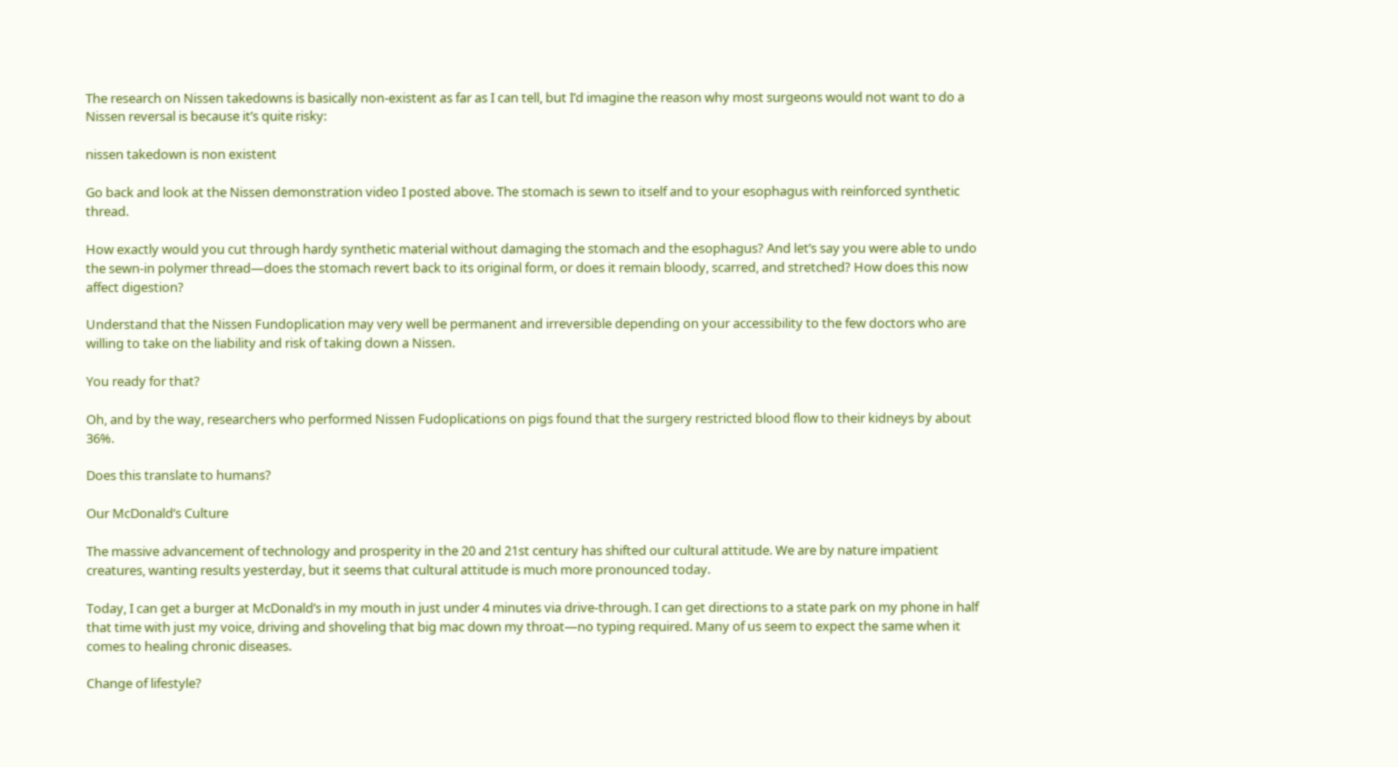The research on Nissen takedowns is basically non-existent as far as I can tell, but I’d imagine the reason why most surgeons would not want to do a Nissen reversal is because it’s quite risky:

nissen takedown is non existent

Go back and look at the Nissen demonstration video I posted above. The stomach is sewn to itself and to your esophagus with reinforced synthetic thread.

How exactly would you cut through hardy synthetic material without damaging the stomach and the esophagus? And let’s say you were able to undo the sewn-in polymer thread—does the stomach revert back to its original form, or does it remain bloody, scarred, and stretched? How does this now affect digestion?

Understand that the Nissen Fundoplication may very well be permanent and irreversible depending on your accessibility to the few doctors who are willing to take on the liability and risk of taking down a Nissen.

You ready for that?

Oh, and by the way, researchers who performed Nissen Fudoplications on pigs found that the surgery restricted blood flow to their kidneys by about 36%.

Does this translate to humans?

Our McDonald’s Culture

The massive advancement of technology and prosperity in the 20 and 21st century has shifted our cultural attitude. We are by nature impatient creatures, wanting results yesterday, but it seems that cultural attitude is much more pronounced today.

Today, I can get a burger at McDonald’s in my mouth in just under 4 minutes via drive-through. I can get directions to a state park on my phone in half that time with just my voice, driving and shoveling that big mac down my throat—no typing required. Many of us seem to expect the same when it comes to healing chronic diseases.

Change of lifestyle?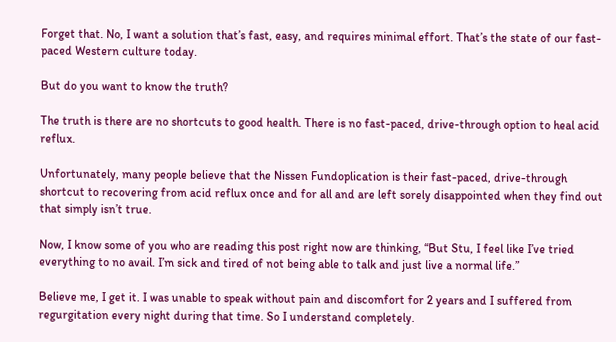Forget that. No, I want a solution that’s fast, easy, and requires minimal effort. That’s the state of our fast-paced Western culture today.

But do you want to know the truth?

The truth is there are no shortcuts to good health. There is no fast-paced, drive-through option to heal acid reflux.

Unfortunately, many people believe that the Nissen Fundoplication is their fast-paced, drive-through shortcut to recovering from acid reflux once and for all and are left sorely disappointed when they find out that simply isn’t true.

Now, I know some of you who are reading this post right now are thinking, “But Stu, I feel like I’ve tried everything to no avail. I’m sick and tired of not being able to talk and just live a normal life.”

Believe me, I get it. I was unable to speak without pain and discomfort for 2 years and I suffered from regurgitation every night during that time. So I understand completely.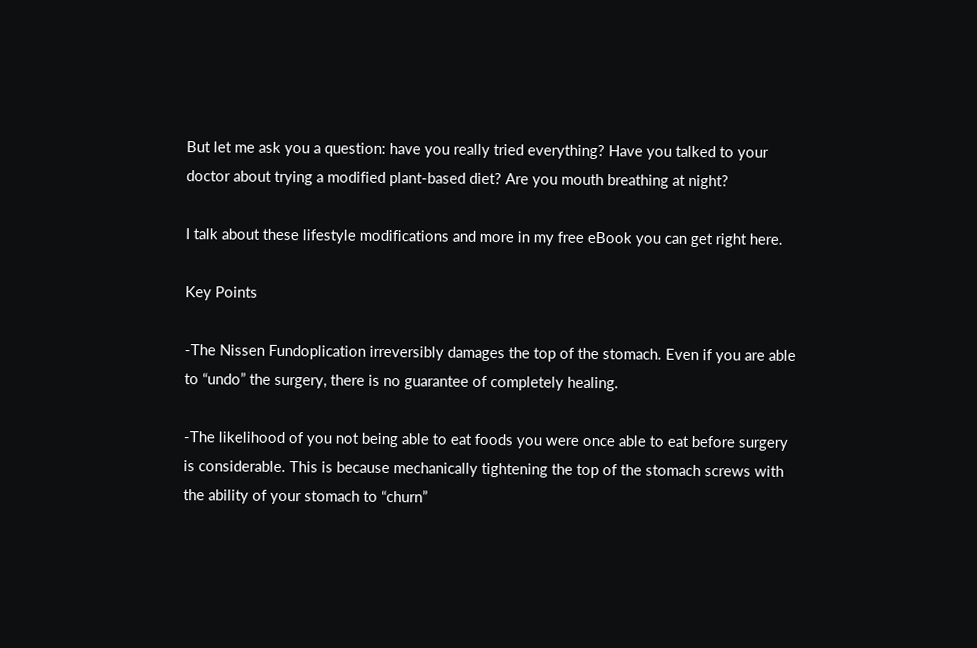But let me ask you a question: have you really tried everything? Have you talked to your doctor about trying a modified plant-based diet? Are you mouth breathing at night?

I talk about these lifestyle modifications and more in my free eBook you can get right here.

Key Points

-The Nissen Fundoplication irreversibly damages the top of the stomach. Even if you are able to “undo” the surgery, there is no guarantee of completely healing.

-The likelihood of you not being able to eat foods you were once able to eat before surgery is considerable. This is because mechanically tightening the top of the stomach screws with the ability of your stomach to “churn”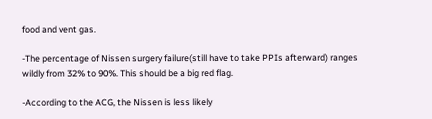food and vent gas.

-The percentage of Nissen surgery failure(still have to take PPIs afterward) ranges wildly from 32% to 90%. This should be a big red flag.

-According to the ACG, the Nissen is less likely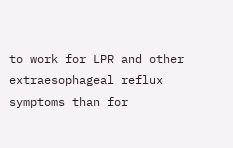to work for LPR and other extraesophageal reflux symptoms than for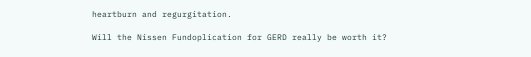heartburn and regurgitation.

Will the Nissen Fundoplication for GERD really be worth it?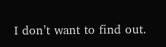I don’t want to find out.